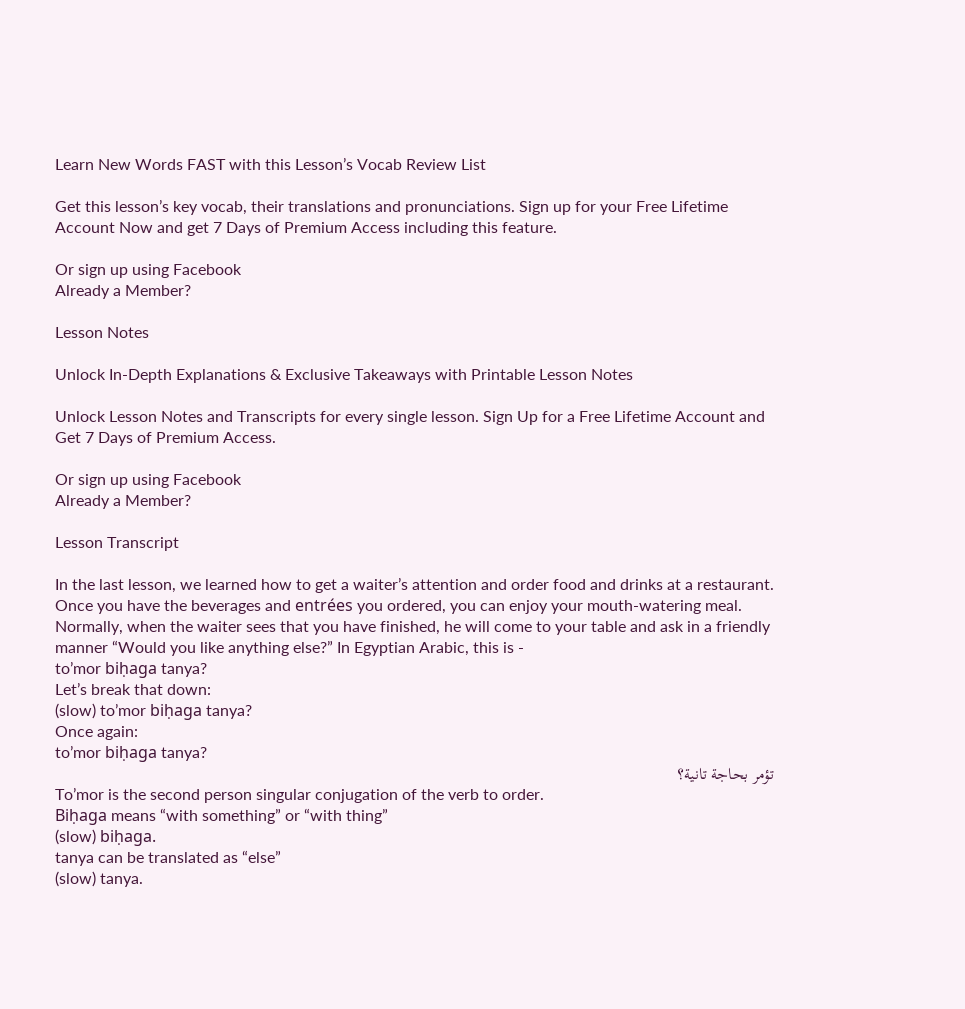Learn New Words FAST with this Lesson’s Vocab Review List

Get this lesson’s key vocab, their translations and pronunciations. Sign up for your Free Lifetime Account Now and get 7 Days of Premium Access including this feature.

Or sign up using Facebook
Already a Member?

Lesson Notes

Unlock In-Depth Explanations & Exclusive Takeaways with Printable Lesson Notes

Unlock Lesson Notes and Transcripts for every single lesson. Sign Up for a Free Lifetime Account and Get 7 Days of Premium Access.

Or sign up using Facebook
Already a Member?

Lesson Transcript

In the last lesson, we learned how to get a waiter’s attention and order food and drinks at a restaurant. Once you have the beverages and entrées you ordered, you can enjoy your mouth-watering meal.
Normally, when the waiter sees that you have finished, he will come to your table and ask in a friendly manner “Would you like anything else?” In Egyptian Arabic, this is -
to’mor biḥaga tanya?
Let’s break that down:
(slow) to’mor biḥaga tanya?
Once again:
to’mor biḥaga tanya?
تؤمر بحاجة تانية؟
To’mor is the second person singular conjugation of the verb to order.
Biḥaga means “with something” or “with thing”
(slow) biḥaga.
tanya can be translated as “else”
(slow) tanya.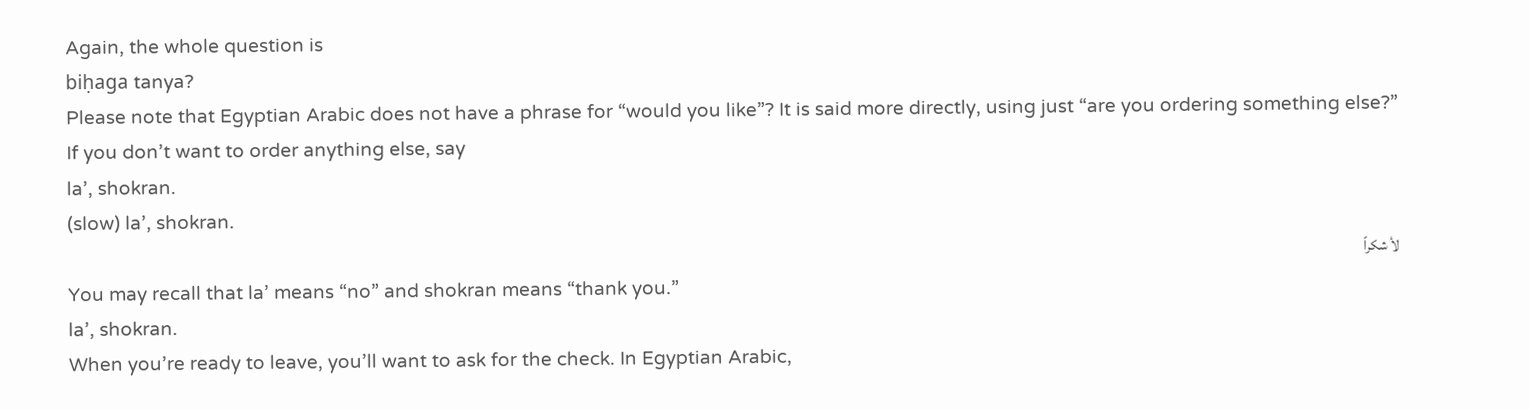Again, the whole question is
biḥaga tanya?
Please note that Egyptian Arabic does not have a phrase for “would you like”? It is said more directly, using just “are you ordering something else?”
If you don’t want to order anything else, say
la’, shokran.
(slow) la’, shokran.
لأ شكراً
You may recall that la’ means “no” and shokran means “thank you.”
la’, shokran.
When you’re ready to leave, you’ll want to ask for the check. In Egyptian Arabic,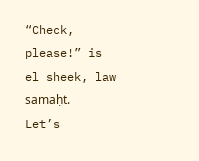“Check, please!” is
el sheek, law samaḥt.
Let’s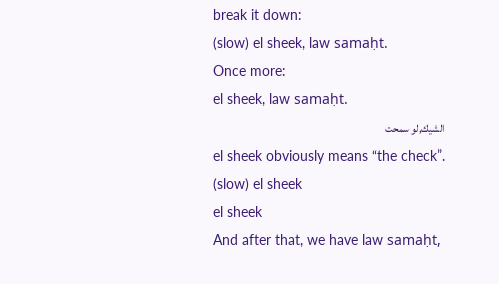break it down:
(slow) el sheek, law samaḥt.
Once more:
el sheek, law samaḥt.
الشيك,لو سمحت
el sheek obviously means “the check”.
(slow) el sheek
el sheek
And after that, we have law samaḥt,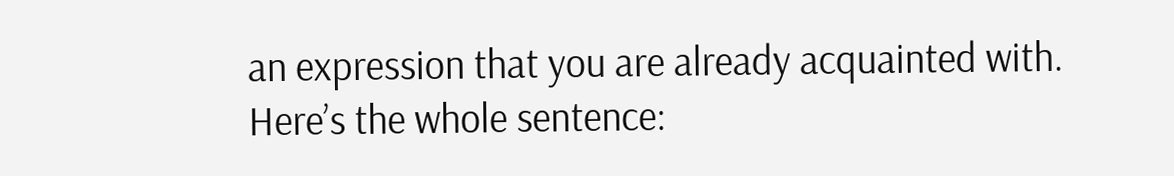an expression that you are already acquainted with.
Here’s the whole sentence: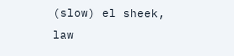(slow) el sheek, law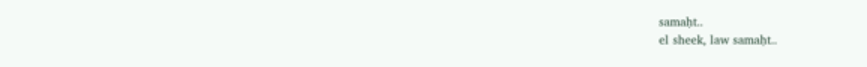samaḥt..
el sheek, law samaḥt..